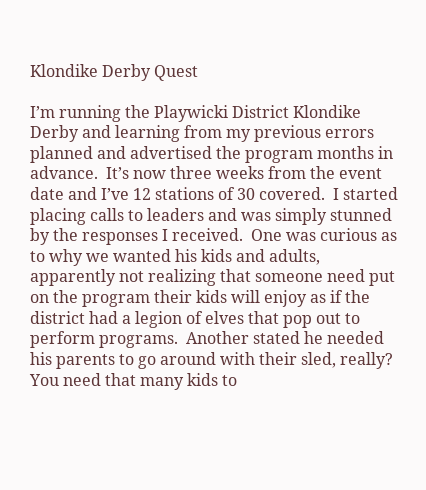Klondike Derby Quest

I’m running the Playwicki District Klondike Derby and learning from my previous errors planned and advertised the program months in advance.  It’s now three weeks from the event date and I’ve 12 stations of 30 covered.  I started placing calls to leaders and was simply stunned by the responses I received.  One was curious as to why we wanted his kids and adults, apparently not realizing that someone need put on the program their kids will enjoy as if the district had a legion of elves that pop out to perform programs.  Another stated he needed his parents to go around with their sled, really?  You need that many kids to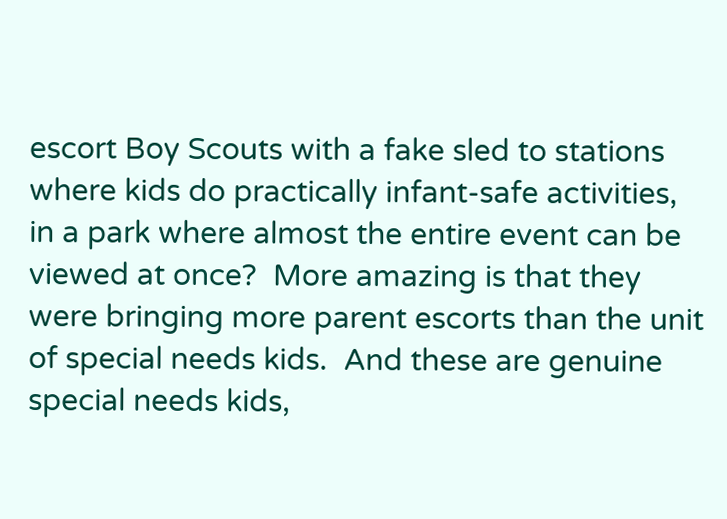escort Boy Scouts with a fake sled to stations where kids do practically infant-safe activities, in a park where almost the entire event can be viewed at once?  More amazing is that they were bringing more parent escorts than the unit of special needs kids.  And these are genuine special needs kids,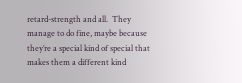retard-strength and all.  They manage to do fine, maybe because they’re a special kind of special that makes them a different kind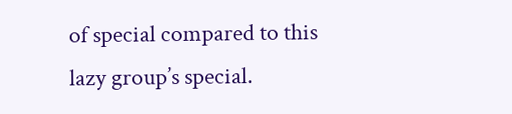of special compared to this lazy group’s special.